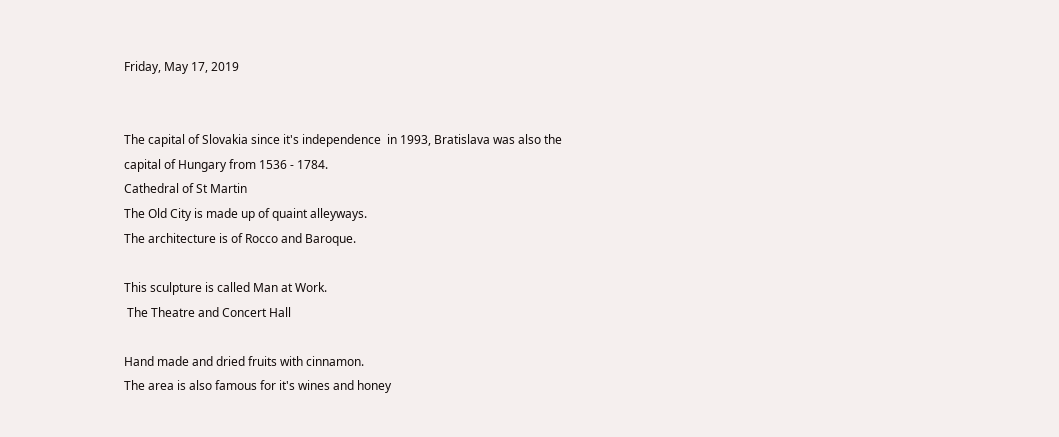Friday, May 17, 2019


The capital of Slovakia since it's independence  in 1993, Bratislava was also the capital of Hungary from 1536 - 1784.
Cathedral of St Martin
The Old City is made up of quaint alleyways.
The architecture is of Rocco and Baroque.

This sculpture is called Man at Work.
 The Theatre and Concert Hall

Hand made and dried fruits with cinnamon.
The area is also famous for it's wines and honey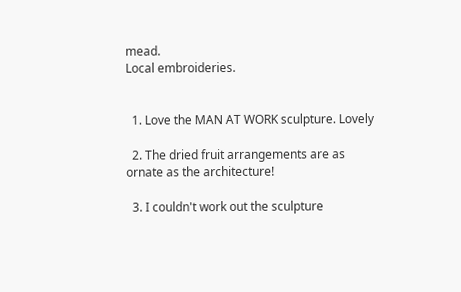mead.
Local embroideries.


  1. Love the MAN AT WORK sculpture. Lovely

  2. The dried fruit arrangements are as ornate as the architecture!

  3. I couldn't work out the sculpture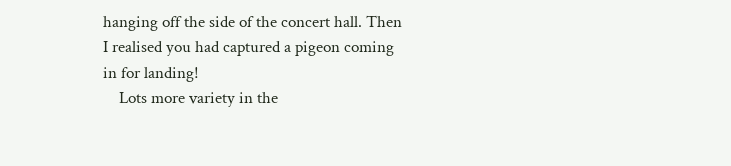hanging off the side of the concert hall. Then I realised you had captured a pigeon coming in for landing!
    Lots more variety in the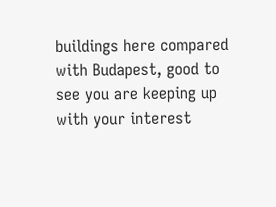buildings here compared with Budapest, good to see you are keeping up with your interest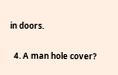in doors.

  4. A man hole cover?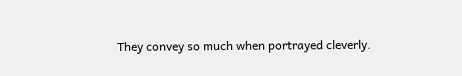They convey so much when portrayed cleverly.